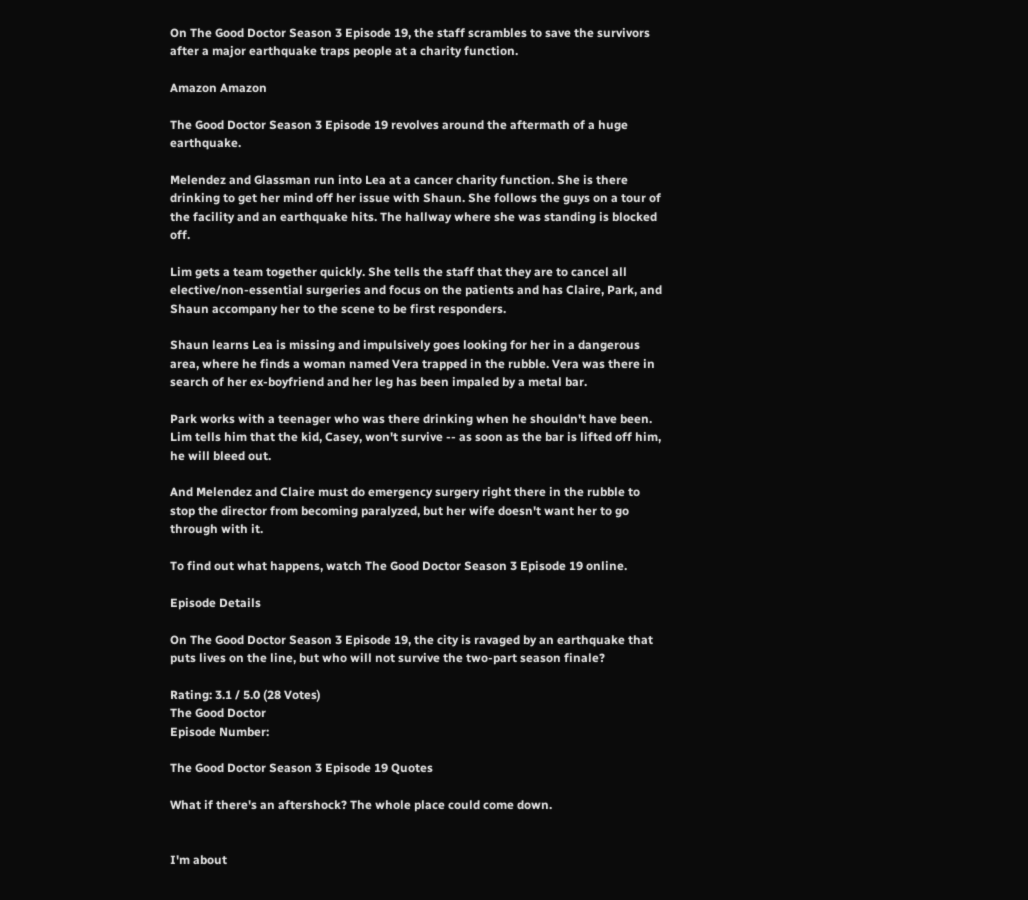On The Good Doctor Season 3 Episode 19, the staff scrambles to save the survivors after a major earthquake traps people at a charity function.

Amazon Amazon

The Good Doctor Season 3 Episode 19 revolves around the aftermath of a huge earthquake.

Melendez and Glassman run into Lea at a cancer charity function. She is there drinking to get her mind off her issue with Shaun. She follows the guys on a tour of the facility and an earthquake hits. The hallway where she was standing is blocked off.

Lim gets a team together quickly. She tells the staff that they are to cancel all elective/non-essential surgeries and focus on the patients and has Claire, Park, and Shaun accompany her to the scene to be first responders.

Shaun learns Lea is missing and impulsively goes looking for her in a dangerous area, where he finds a woman named Vera trapped in the rubble. Vera was there in search of her ex-boyfriend and her leg has been impaled by a metal bar.

Park works with a teenager who was there drinking when he shouldn't have been. Lim tells him that the kid, Casey, won't survive -- as soon as the bar is lifted off him, he will bleed out.

And Melendez and Claire must do emergency surgery right there in the rubble to stop the director from becoming paralyzed, but her wife doesn't want her to go through with it.

To find out what happens, watch The Good Doctor Season 3 Episode 19 online.

Episode Details

On The Good Doctor Season 3 Episode 19, the city is ravaged by an earthquake that puts lives on the line, but who will not survive the two-part season finale?

Rating: 3.1 / 5.0 (28 Votes)
The Good Doctor
Episode Number:

The Good Doctor Season 3 Episode 19 Quotes

What if there's an aftershock? The whole place could come down.


I'm about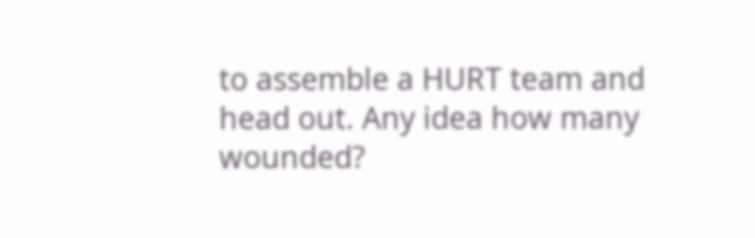to assemble a HURT team and head out. Any idea how many wounded?